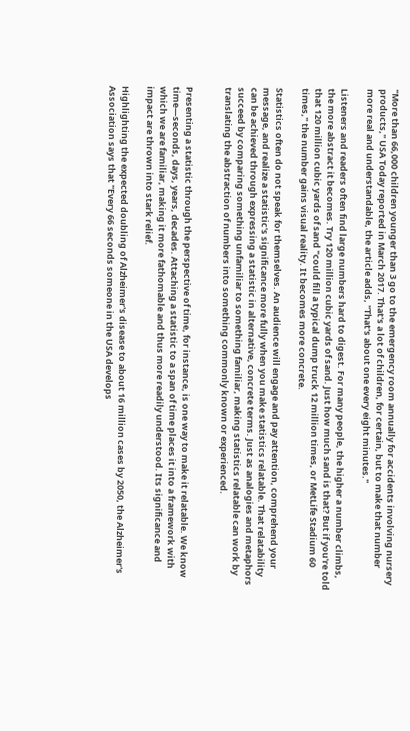"More than 66,000 children younger than 3 go to the emergency room annually for accidents involving nursery products," USA Today reported in March 2017. That's a lot of children, for certain, but to make that number more real and understandable, the article adds, "That's about one every eight minutes."

Listeners and readers often find large numbers hard to digest. For many people, the higher a number climbs, the more abstract it becomes. Try 120 million cubic yards of sand. Just how much sand is that? But if you're told that 120 million cubic yards of sand "could fill a typical dump truck 12 million times, or MetLife Stadium 60 times," the number gains visual reality. It becomes more concrete.

Statistics often do not speak for themselves. An audience will engage and pay attention, comprehend your message, and realize a statistic's significance more fully when you make statistics relatable. That relatability can be achieved through expressing a statistic in alternative, concrete terms. Just as analogies and metaphors succeed by comparing something unfamiliar to something familiar, making statistics relatable can work by translating the abstraction of numbers into something commonly known or experienced.


Presenting a statistic through the perspective of time, for instance, is one way to make it relatable. We know time—seconds, days, years, decades. Attaching a statistic to a span of time places it into a framework with which we are familiar, making it more fathomable and thus more readily understood. Its significance and impact are thrown into stark relief.

Highlighting the expected doubling of Alzheimer's disease to about 16 million cases by 2050, the Alzheimer's Association says that "Every 66 seconds someone in the USA develops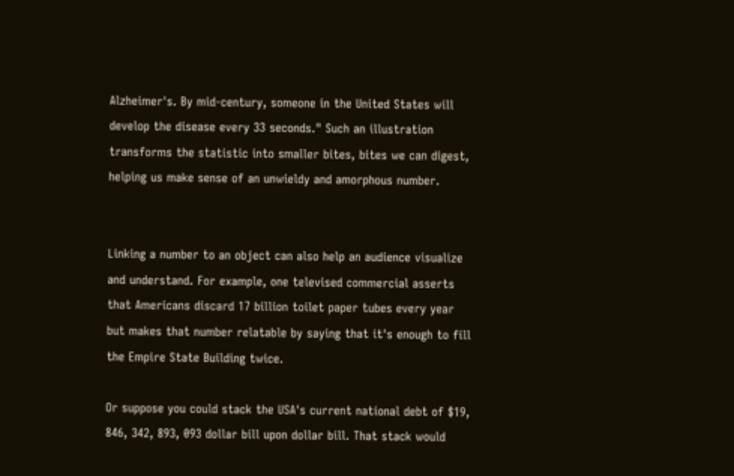Alzheimer's. By mid-century, someone in the United States will develop the disease every 33 seconds." Such an illustration transforms the statistic into smaller bites, bites we can digest, helping us make sense of an unwieldy and amorphous number.


Linking a number to an object can also help an audience visualize and understand. For example, one televised commercial asserts that Americans discard 17 billion toilet paper tubes every year but makes that number relatable by saying that it's enough to fill the Empire State Building twice.

Or suppose you could stack the USA's current national debt of $19, 846, 342, 893, 093 dollar bill upon dollar bill. That stack would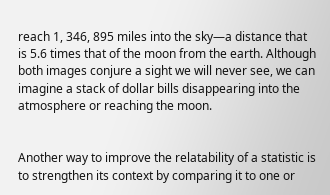reach 1, 346, 895 miles into the sky—a distance that is 5.6 times that of the moon from the earth. Although both images conjure a sight we will never see, we can imagine a stack of dollar bills disappearing into the atmosphere or reaching the moon.


Another way to improve the relatability of a statistic is to strengthen its context by comparing it to one or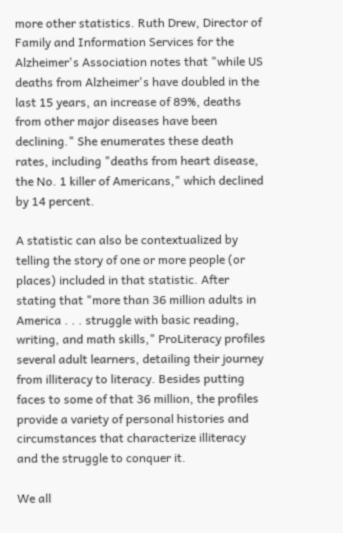more other statistics. Ruth Drew, Director of Family and Information Services for the Alzheimer's Association notes that "while US deaths from Alzheimer's have doubled in the last 15 years, an increase of 89%, deaths from other major diseases have been declining." She enumerates these death rates, including "deaths from heart disease, the No. 1 killer of Americans," which declined by 14 percent.

A statistic can also be contextualized by telling the story of one or more people (or places) included in that statistic. After stating that "more than 36 million adults in America . . . struggle with basic reading, writing, and math skills," ProLiteracy profiles several adult learners, detailing their journey from illiteracy to literacy. Besides putting faces to some of that 36 million, the profiles provide a variety of personal histories and circumstances that characterize illiteracy and the struggle to conquer it.

We all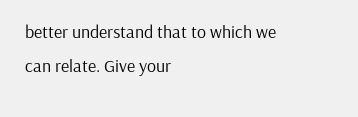better understand that to which we can relate. Give your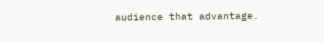audience that advantage.